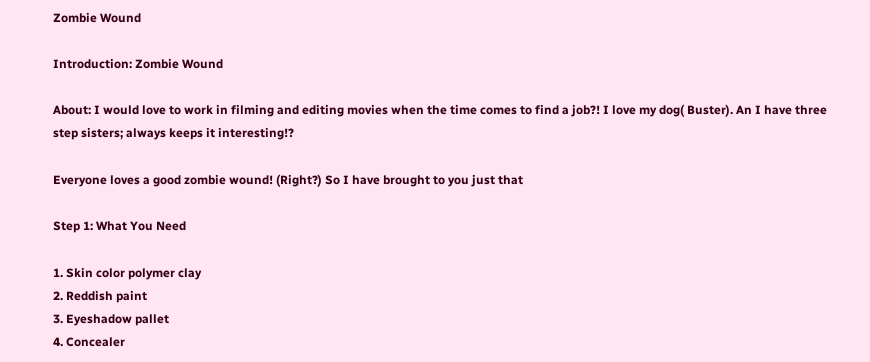Zombie Wound

Introduction: Zombie Wound

About: I would love to work in filming and editing movies when the time comes to find a job?! I love my dog( Buster). An I have three step sisters; always keeps it interesting!?

Everyone loves a good zombie wound! (Right?) So I have brought to you just that

Step 1: What You Need

1. Skin color polymer clay
2. Reddish paint
3. Eyeshadow pallet
4. Concealer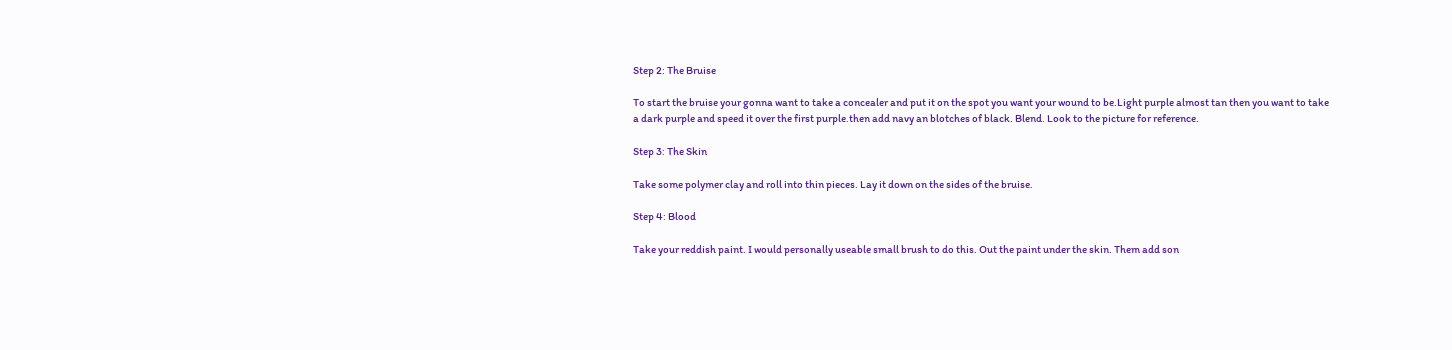Step 2: The Bruise

To start the bruise your gonna want to take a concealer and put it on the spot you want your wound to be.Light purple almost tan then you want to take a dark purple and speed it over the first purple.then add navy an blotches of black. Blend. Look to the picture for reference.

Step 3: The Skin

Take some polymer clay and roll into thin pieces. Lay it down on the sides of the bruise.

Step 4: Blood

Take your reddish paint. I would personally useable small brush to do this. Out the paint under the skin. Them add son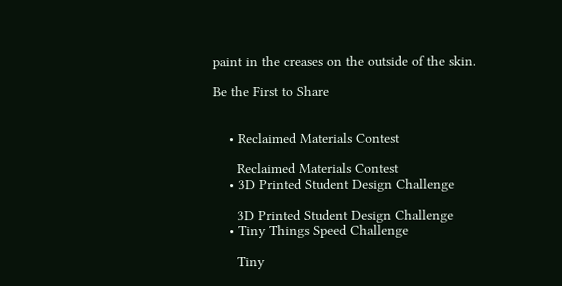paint in the creases on the outside of the skin.

Be the First to Share


    • Reclaimed Materials Contest

      Reclaimed Materials Contest
    • 3D Printed Student Design Challenge

      3D Printed Student Design Challenge
    • Tiny Things Speed Challenge

      Tiny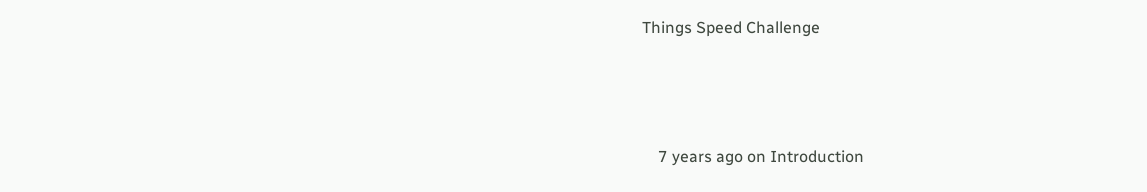Things Speed Challenge



    7 years ago on Introduction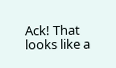Ack! That looks like a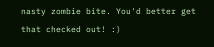nasty zombie bite. You'd better get that checked out! :)